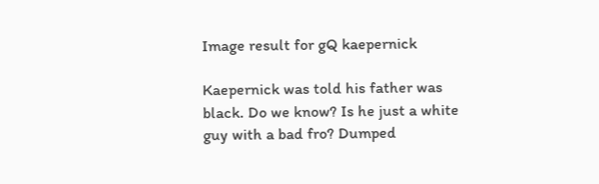Image result for gQ kaepernick

Kaepernick was told his father was black. Do we know? Is he just a white guy with a bad fro? Dumped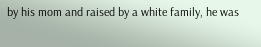by his mom and raised by a white family, he was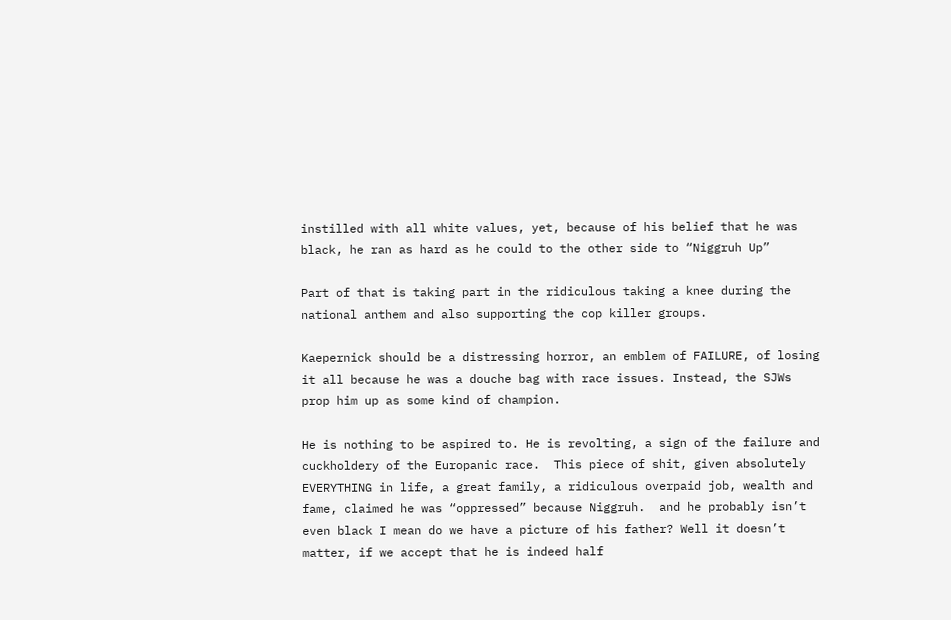instilled with all white values, yet, because of his belief that he was black, he ran as hard as he could to the other side to “Niggruh Up”

Part of that is taking part in the ridiculous taking a knee during the national anthem and also supporting the cop killer groups.

Kaepernick should be a distressing horror, an emblem of FAILURE, of losing it all because he was a douche bag with race issues. Instead, the SJWs prop him up as some kind of champion.

He is nothing to be aspired to. He is revolting, a sign of the failure and cuckholdery of the Europanic race.  This piece of shit, given absolutely EVERYTHING in life, a great family, a ridiculous overpaid job, wealth and fame, claimed he was “oppressed” because Niggruh.  and he probably isn’t even black I mean do we have a picture of his father? Well it doesn’t matter, if we accept that he is indeed half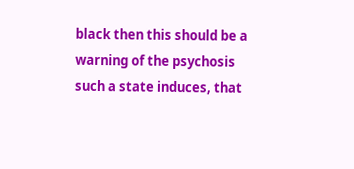black then this should be a warning of the psychosis such a state induces, that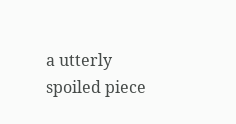a utterly spoiled piece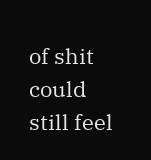of shit could still feel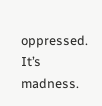oppressed. It’s madness.